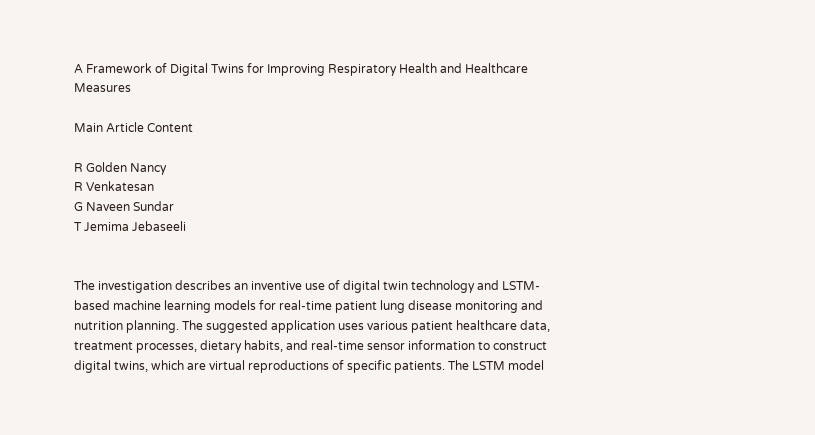A Framework of Digital Twins for Improving Respiratory Health and Healthcare Measures

Main Article Content

R Golden Nancy
R Venkatesan
G Naveen Sundar
T Jemima Jebaseeli


The investigation describes an inventive use of digital twin technology and LSTM-based machine learning models for real-time patient lung disease monitoring and nutrition planning. The suggested application uses various patient healthcare data, treatment processes, dietary habits, and real-time sensor information to construct digital twins, which are virtual reproductions of specific patients. The LSTM model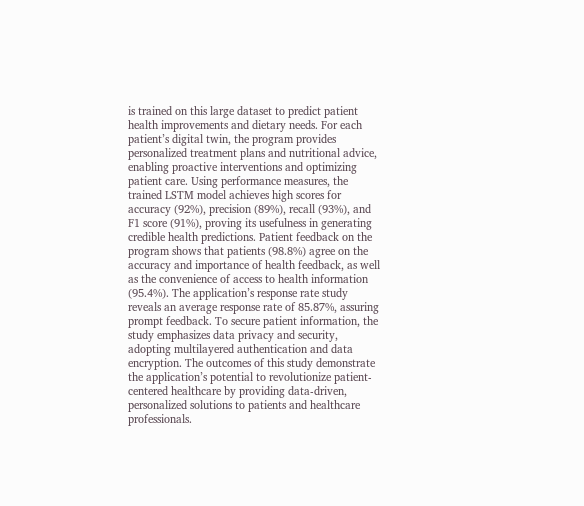is trained on this large dataset to predict patient health improvements and dietary needs. For each patient’s digital twin, the program provides personalized treatment plans and nutritional advice, enabling proactive interventions and optimizing patient care. Using performance measures, the trained LSTM model achieves high scores for accuracy (92%), precision (89%), recall (93%), and F1 score (91%), proving its usefulness in generating credible health predictions. Patient feedback on the program shows that patients (98.8%) agree on the accuracy and importance of health feedback, as well as the convenience of access to health information (95.4%). The application’s response rate study reveals an average response rate of 85.87%, assuring prompt feedback. To secure patient information, the study emphasizes data privacy and security, adopting multilayered authentication and data encryption. The outcomes of this study demonstrate the application’s potential to revolutionize patient-centered healthcare by providing data-driven, personalized solutions to patients and healthcare professionals.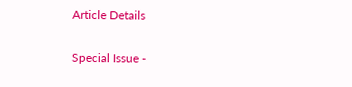Article Details

Special Issue -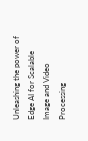Unleashing the power of Edge AI for Scalable Image and Video Processing